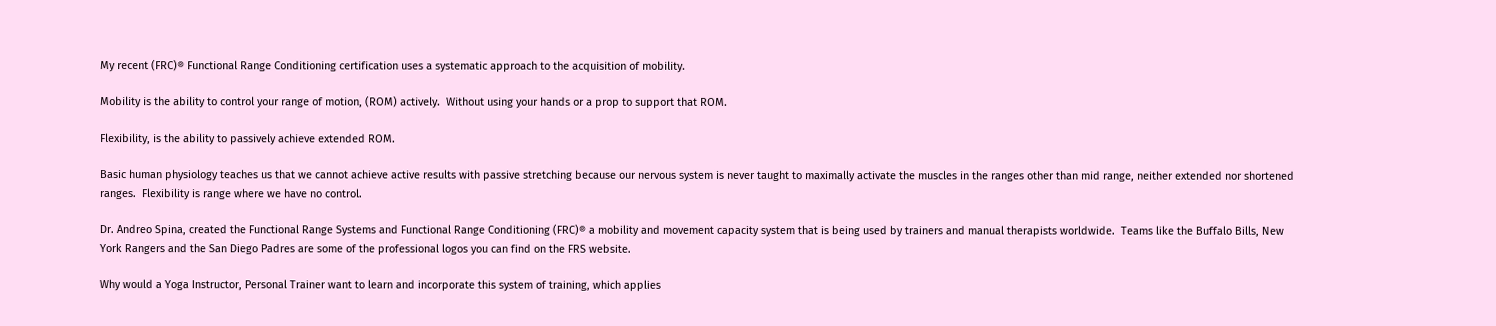My recent (FRC)® Functional Range Conditioning certification uses a systematic approach to the acquisition of mobility.

Mobility is the ability to control your range of motion, (ROM) actively.  Without using your hands or a prop to support that ROM.

Flexibility, is the ability to passively achieve extended ROM.

Basic human physiology teaches us that we cannot achieve active results with passive stretching because our nervous system is never taught to maximally activate the muscles in the ranges other than mid range, neither extended nor shortened ranges.  Flexibility is range where we have no control.

Dr. Andreo Spina, created the Functional Range Systems and Functional Range Conditioning (FRC)® a mobility and movement capacity system that is being used by trainers and manual therapists worldwide.  Teams like the Buffalo Bills, New York Rangers and the San Diego Padres are some of the professional logos you can find on the FRS website.

Why would a Yoga Instructor, Personal Trainer want to learn and incorporate this system of training, which applies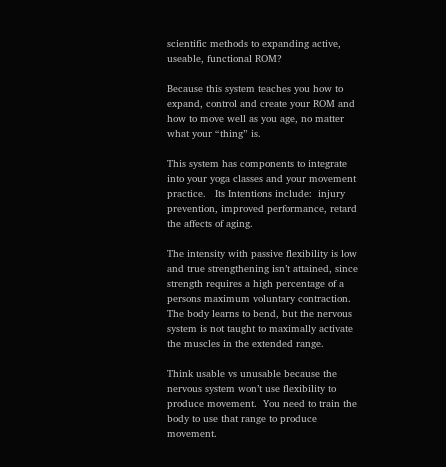scientific methods to expanding active, useable, functional ROM?

Because this system teaches you how to expand, control and create your ROM and how to move well as you age, no matter what your “thing” is.

This system has components to integrate into your yoga classes and your movement practice.   Its Intentions include:  injury prevention, improved performance, retard the affects of aging.

The intensity with passive flexibility is low and true strengthening isn’t attained, since strength requires a high percentage of a persons maximum voluntary contraction.  The body learns to bend, but the nervous system is not taught to maximally activate the muscles in the extended range.

Think usable vs unusable because the nervous system won’t use flexibility to produce movement.  You need to train the body to use that range to produce movement.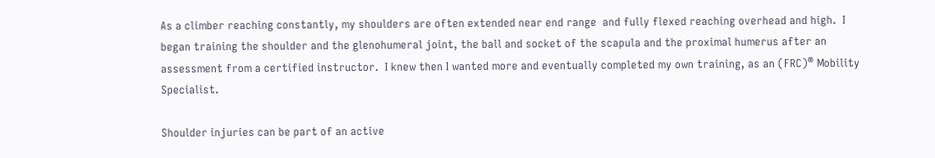As a climber reaching constantly, my shoulders are often extended near end range  and fully flexed reaching overhead and high.  I began training the shoulder and the glenohumeral joint, the ball and socket of the scapula and the proximal humerus after an assessment from a certified instructor.  I knew then I wanted more and eventually completed my own training, as an (FRC)® Mobility Specialist.

Shoulder injuries can be part of an active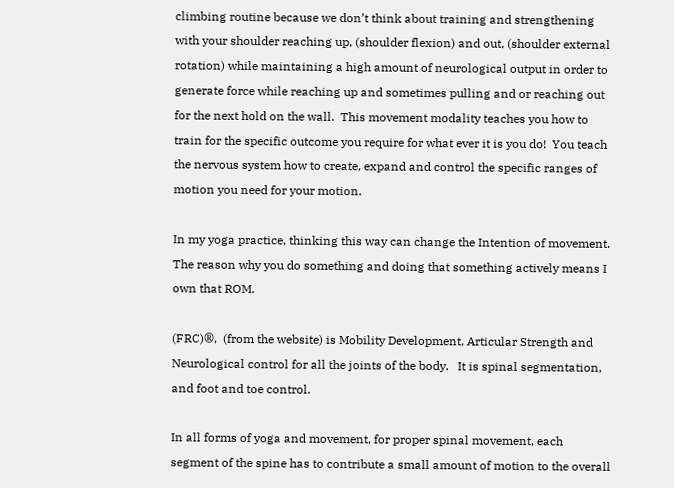climbing routine because we don’t think about training and strengthening with your shoulder reaching up, (shoulder flexion) and out, (shoulder external rotation) while maintaining a high amount of neurological output in order to generate force while reaching up and sometimes pulling and or reaching out for the next hold on the wall.  This movement modality teaches you how to train for the specific outcome you require for what ever it is you do!  You teach the nervous system how to create, expand and control the specific ranges of motion you need for your motion.

In my yoga practice, thinking this way can change the Intention of movement.  The reason why you do something and doing that something actively means I own that ROM.

(FRC)®,  (from the website) is Mobility Development, Articular Strength and Neurological control for all the joints of the body.   It is spinal segmentation, and foot and toe control.

In all forms of yoga and movement, for proper spinal movement, each segment of the spine has to contribute a small amount of motion to the overall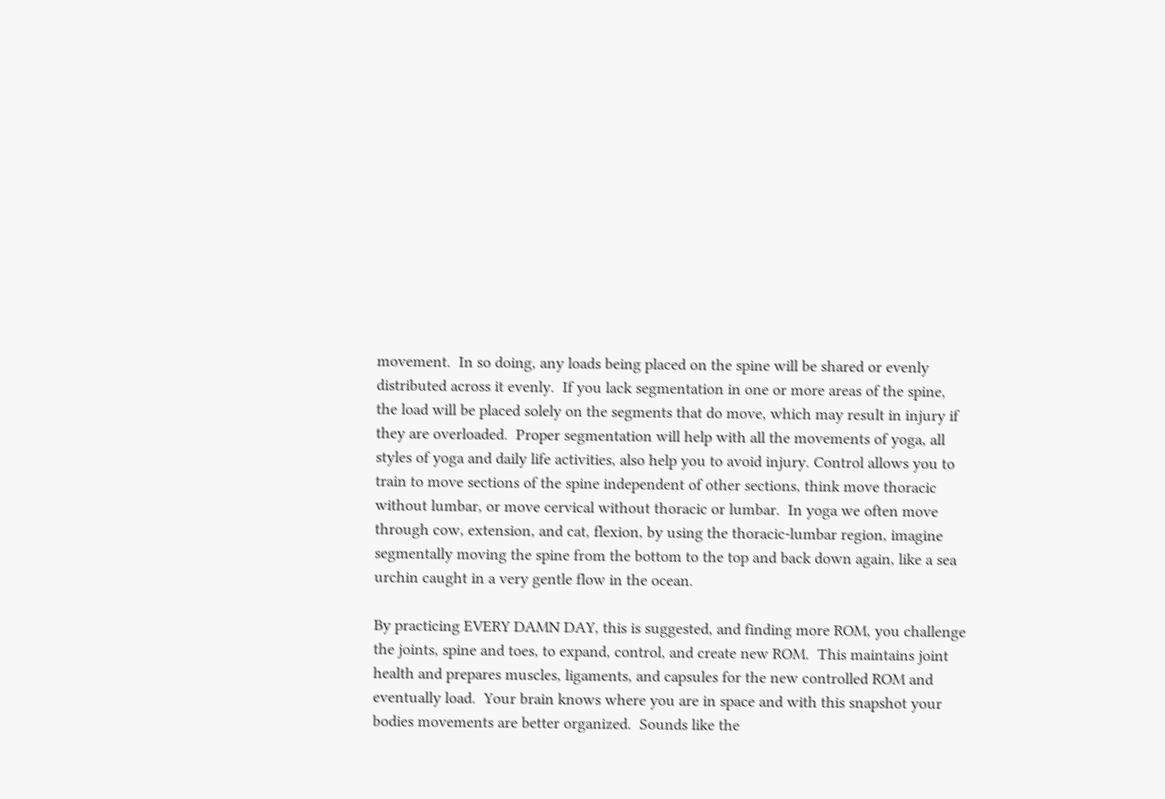movement.  In so doing, any loads being placed on the spine will be shared or evenly distributed across it evenly.  If you lack segmentation in one or more areas of the spine, the load will be placed solely on the segments that do move, which may result in injury if they are overloaded.  Proper segmentation will help with all the movements of yoga, all styles of yoga and daily life activities, also help you to avoid injury. Control allows you to train to move sections of the spine independent of other sections, think move thoracic without lumbar, or move cervical without thoracic or lumbar.  In yoga we often move through cow, extension, and cat, flexion, by using the thoracic-lumbar region, imagine segmentally moving the spine from the bottom to the top and back down again, like a sea urchin caught in a very gentle flow in the ocean.

By practicing EVERY DAMN DAY, this is suggested, and finding more ROM, you challenge the joints, spine and toes, to expand, control, and create new ROM.  This maintains joint health and prepares muscles, ligaments, and capsules for the new controlled ROM and eventually load.  Your brain knows where you are in space and with this snapshot your bodies movements are better organized.  Sounds like the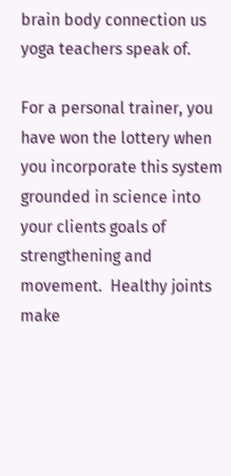brain body connection us yoga teachers speak of.

For a personal trainer, you have won the lottery when you incorporate this system grounded in science into your clients goals of strengthening and movement.  Healthy joints make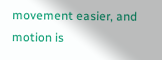movement easier, and motion is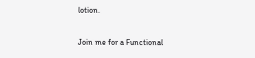lotion.

Join me for a Functional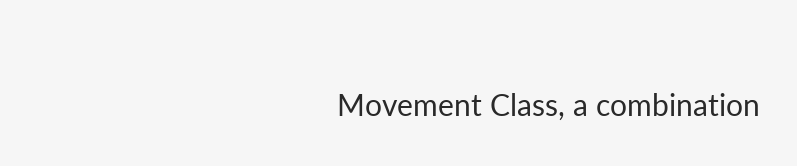Movement Class, a combination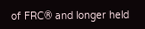of FRC® and longer held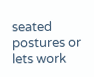seated postures or lets work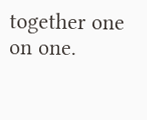together one on one.